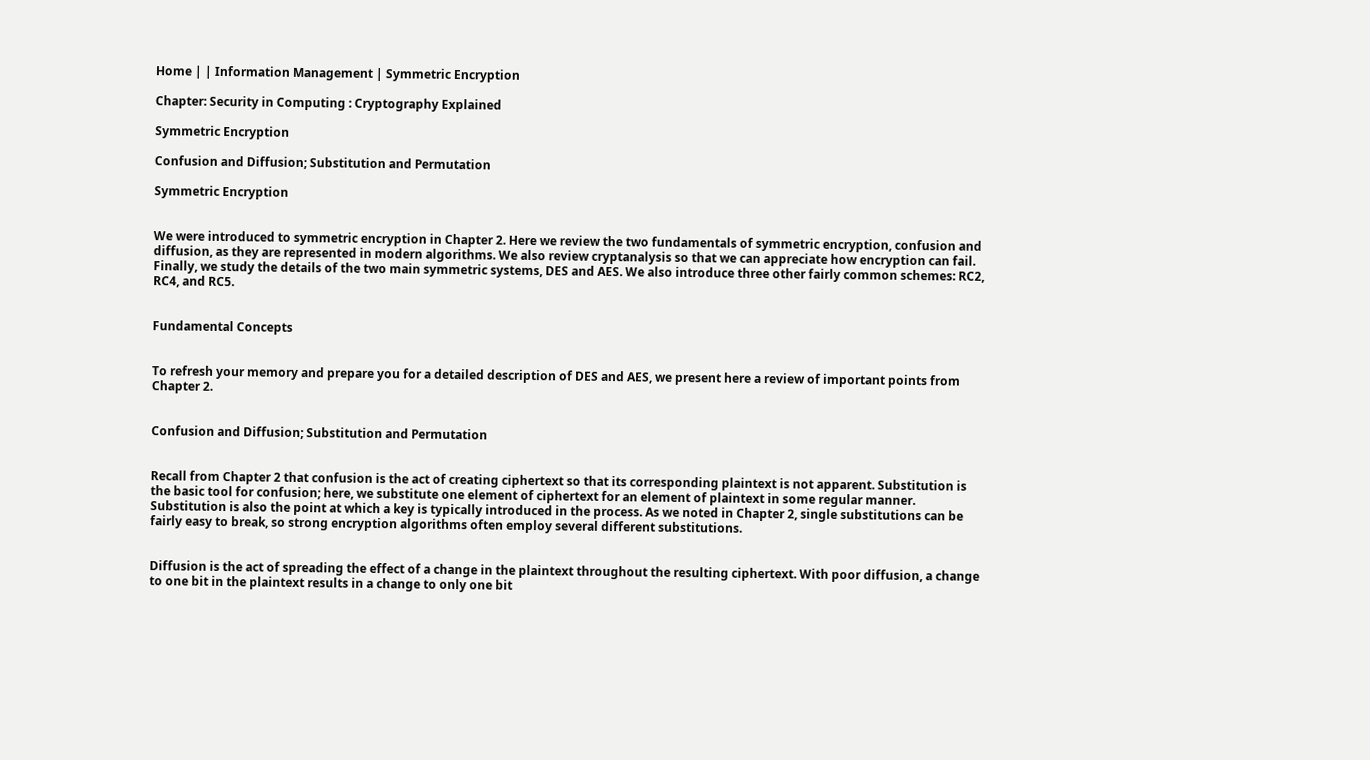Home | | Information Management | Symmetric Encryption

Chapter: Security in Computing : Cryptography Explained

Symmetric Encryption

Confusion and Diffusion; Substitution and Permutation

Symmetric Encryption


We were introduced to symmetric encryption in Chapter 2. Here we review the two fundamentals of symmetric encryption, confusion and diffusion, as they are represented in modern algorithms. We also review cryptanalysis so that we can appreciate how encryption can fail. Finally, we study the details of the two main symmetric systems, DES and AES. We also introduce three other fairly common schemes: RC2, RC4, and RC5.


Fundamental Concepts


To refresh your memory and prepare you for a detailed description of DES and AES, we present here a review of important points from Chapter 2.


Confusion and Diffusion; Substitution and Permutation


Recall from Chapter 2 that confusion is the act of creating ciphertext so that its corresponding plaintext is not apparent. Substitution is the basic tool for confusion; here, we substitute one element of ciphertext for an element of plaintext in some regular manner. Substitution is also the point at which a key is typically introduced in the process. As we noted in Chapter 2, single substitutions can be fairly easy to break, so strong encryption algorithms often employ several different substitutions.


Diffusion is the act of spreading the effect of a change in the plaintext throughout the resulting ciphertext. With poor diffusion, a change to one bit in the plaintext results in a change to only one bit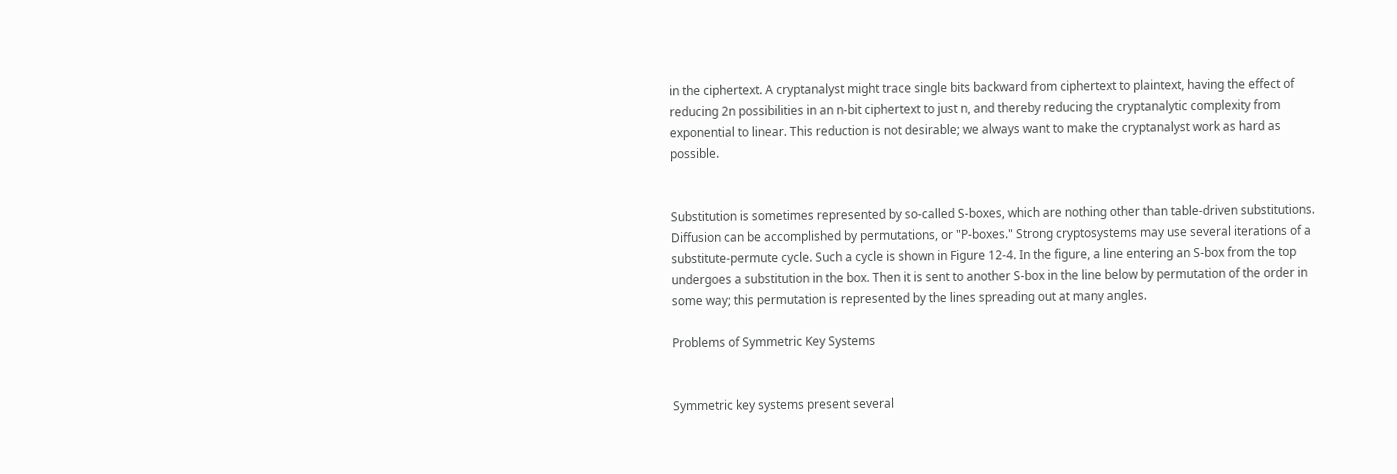in the ciphertext. A cryptanalyst might trace single bits backward from ciphertext to plaintext, having the effect of reducing 2n possibilities in an n-bit ciphertext to just n, and thereby reducing the cryptanalytic complexity from exponential to linear. This reduction is not desirable; we always want to make the cryptanalyst work as hard as possible.


Substitution is sometimes represented by so-called S-boxes, which are nothing other than table-driven substitutions. Diffusion can be accomplished by permutations, or "P-boxes." Strong cryptosystems may use several iterations of a substitute-permute cycle. Such a cycle is shown in Figure 12-4. In the figure, a line entering an S-box from the top undergoes a substitution in the box. Then it is sent to another S-box in the line below by permutation of the order in some way; this permutation is represented by the lines spreading out at many angles.

Problems of Symmetric Key Systems


Symmetric key systems present several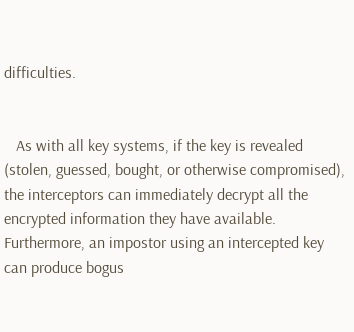difficulties.


   As with all key systems, if the key is revealed (stolen, guessed, bought, or otherwise compromised), the interceptors can immediately decrypt all the encrypted information they have available. Furthermore, an impostor using an intercepted key can produce bogus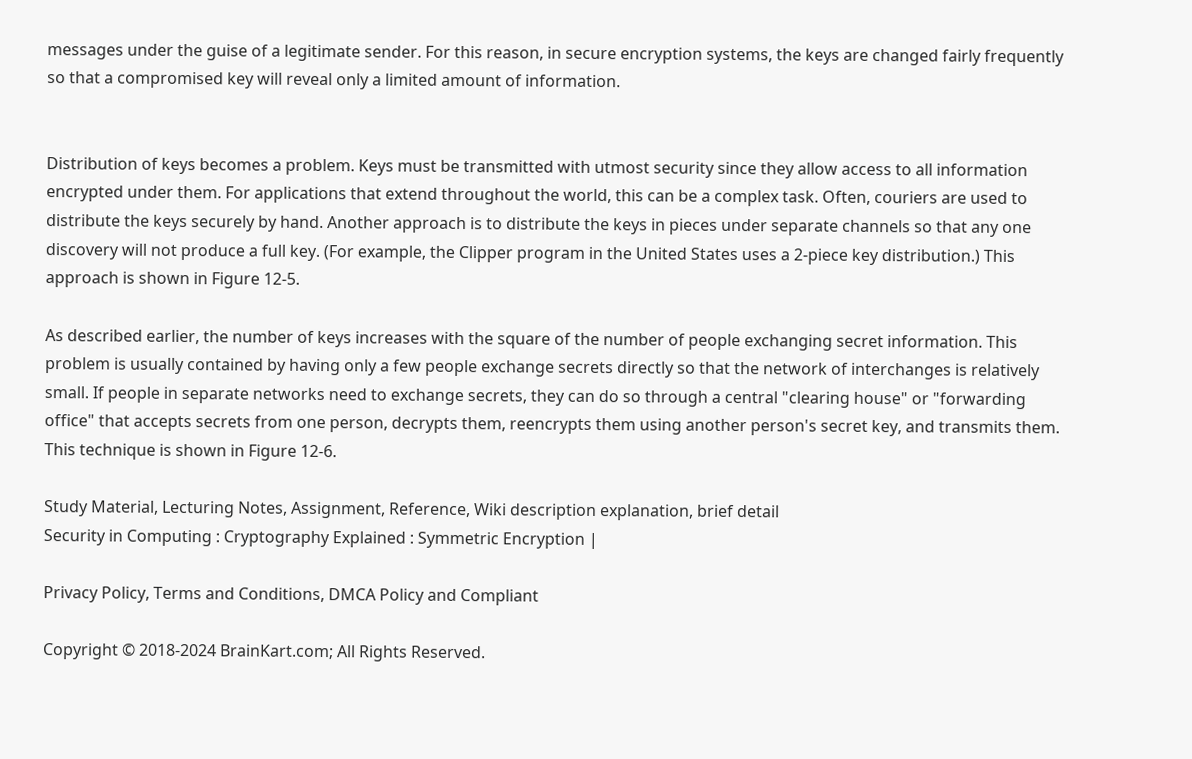messages under the guise of a legitimate sender. For this reason, in secure encryption systems, the keys are changed fairly frequently so that a compromised key will reveal only a limited amount of information.


Distribution of keys becomes a problem. Keys must be transmitted with utmost security since they allow access to all information encrypted under them. For applications that extend throughout the world, this can be a complex task. Often, couriers are used to distribute the keys securely by hand. Another approach is to distribute the keys in pieces under separate channels so that any one discovery will not produce a full key. (For example, the Clipper program in the United States uses a 2-piece key distribution.) This approach is shown in Figure 12-5.

As described earlier, the number of keys increases with the square of the number of people exchanging secret information. This problem is usually contained by having only a few people exchange secrets directly so that the network of interchanges is relatively small. If people in separate networks need to exchange secrets, they can do so through a central "clearing house" or "forwarding office" that accepts secrets from one person, decrypts them, reencrypts them using another person's secret key, and transmits them. This technique is shown in Figure 12-6.

Study Material, Lecturing Notes, Assignment, Reference, Wiki description explanation, brief detail
Security in Computing : Cryptography Explained : Symmetric Encryption |

Privacy Policy, Terms and Conditions, DMCA Policy and Compliant

Copyright © 2018-2024 BrainKart.com; All Rights Reserved.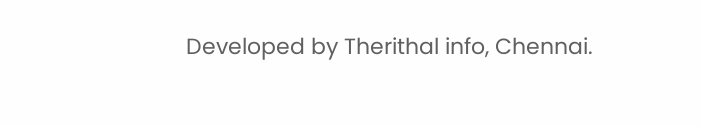Developed by Therithal info, Chennai.